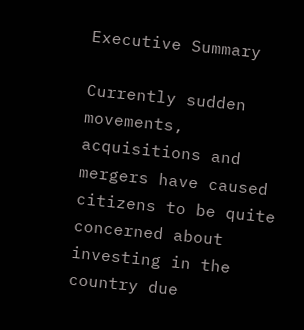Executive Summary

Currently sudden movements, acquisitions and mergers have caused citizens to be quite concerned about investing in the country due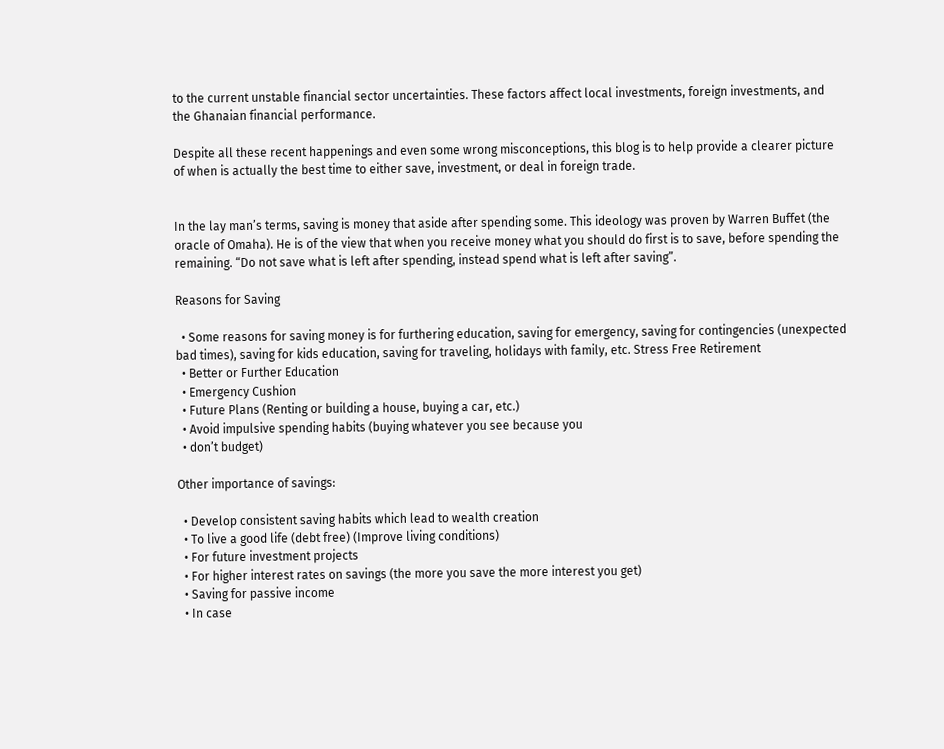to the current unstable financial sector uncertainties. These factors affect local investments, foreign investments, and the Ghanaian financial performance.

Despite all these recent happenings and even some wrong misconceptions, this blog is to help provide a clearer picture of when is actually the best time to either save, investment, or deal in foreign trade.


In the lay man’s terms, saving is money that aside after spending some. This ideology was proven by Warren Buffet (the oracle of Omaha). He is of the view that when you receive money what you should do first is to save, before spending the remaining. “Do not save what is left after spending, instead spend what is left after saving”.

Reasons for Saving

  • Some reasons for saving money is for furthering education, saving for emergency, saving for contingencies (unexpected bad times), saving for kids education, saving for traveling, holidays with family, etc. Stress Free Retirement
  • Better or Further Education
  • Emergency Cushion
  • Future Plans (Renting or building a house, buying a car, etc.)
  • Avoid impulsive spending habits (buying whatever you see because you
  • don’t budget)

Other importance of savings:

  • Develop consistent saving habits which lead to wealth creation
  • To live a good life (debt free) (Improve living conditions)
  • For future investment projects
  • For higher interest rates on savings (the more you save the more interest you get)
  • Saving for passive income
  • In case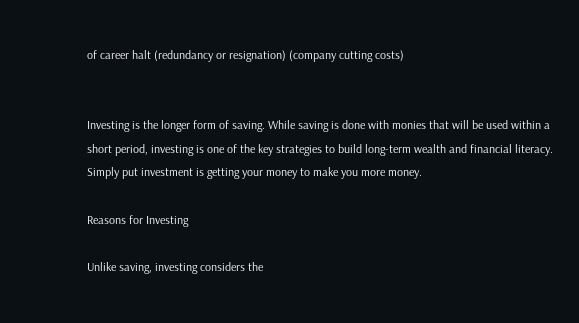of career halt (redundancy or resignation) (company cutting costs)


Investing is the longer form of saving. While saving is done with monies that will be used within a short period, investing is one of the key strategies to build long-term wealth and financial literacy. Simply put investment is getting your money to make you more money.

Reasons for Investing

Unlike saving, investing considers the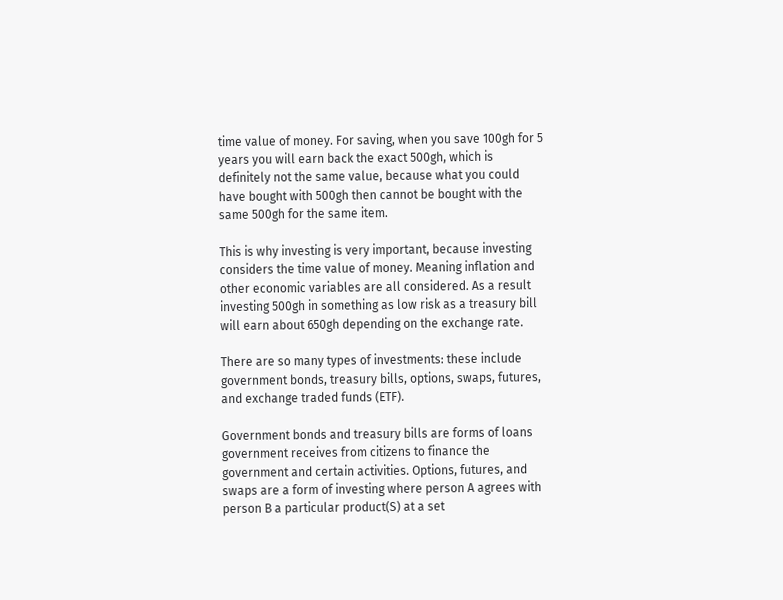time value of money. For saving, when you save 100gh for 5 years you will earn back the exact 500gh, which is definitely not the same value, because what you could have bought with 500gh then cannot be bought with the same 500gh for the same item.

This is why investing is very important, because investing considers the time value of money. Meaning inflation and other economic variables are all considered. As a result investing 500gh in something as low risk as a treasury bill will earn about 650gh depending on the exchange rate.

There are so many types of investments: these include government bonds, treasury bills, options, swaps, futures, and exchange traded funds (ETF).

Government bonds and treasury bills are forms of loans government receives from citizens to finance the government and certain activities. Options, futures, and swaps are a form of investing where person A agrees with person B a particular product(S) at a set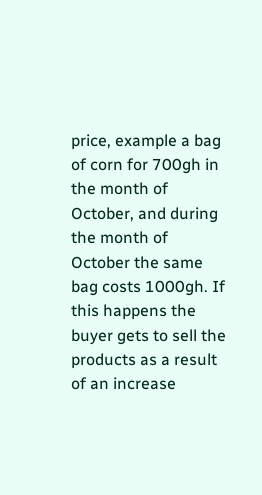price, example a bag of corn for 700gh in the month of October, and during the month of October the same bag costs 1000gh. If this happens the buyer gets to sell the products as a result of an increase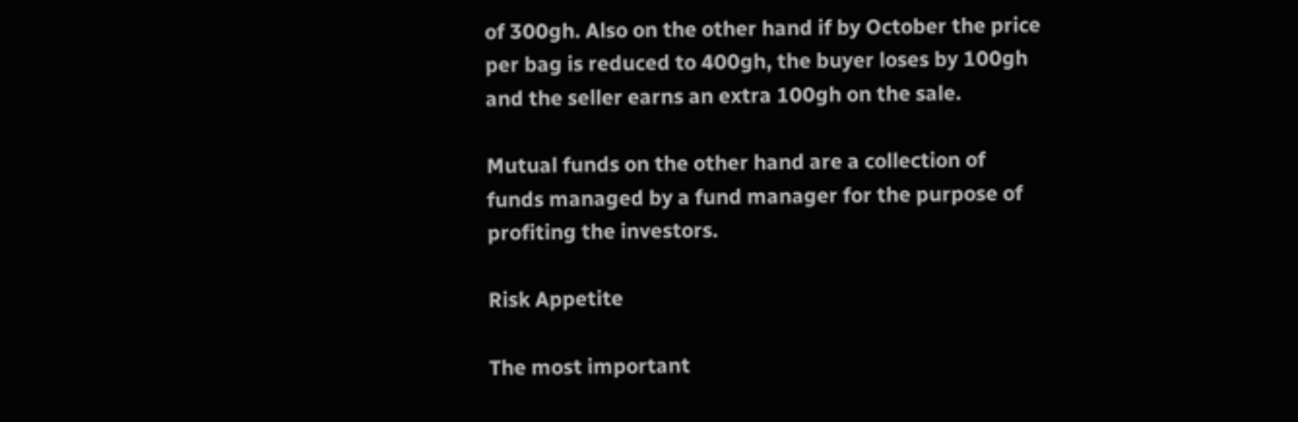of 300gh. Also on the other hand if by October the price per bag is reduced to 400gh, the buyer loses by 100gh and the seller earns an extra 100gh on the sale.

Mutual funds on the other hand are a collection of funds managed by a fund manager for the purpose of profiting the investors.

Risk Appetite

The most important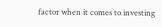factor when it comes to investing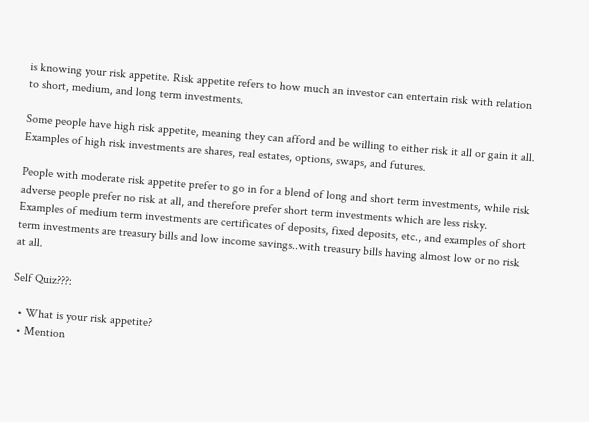is knowing your risk appetite. Risk appetite refers to how much an investor can entertain risk with relation to short, medium, and long term investments.

Some people have high risk appetite, meaning they can afford and be willing to either risk it all or gain it all. Examples of high risk investments are shares, real estates, options, swaps, and futures.

People with moderate risk appetite prefer to go in for a blend of long and short term investments, while risk adverse people prefer no risk at all, and therefore prefer short term investments which are less risky. Examples of medium term investments are certificates of deposits, fixed deposits, etc., and examples of short term investments are treasury bills and low income savings..with treasury bills having almost low or no risk at all.

Self Quiz???:

  • What is your risk appetite?
  • Mention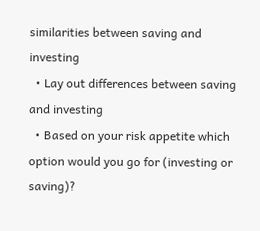similarities between saving and investing
  • Lay out differences between saving and investing
  • Based on your risk appetite which option would you go for (investing or saving)?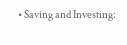• Saving and Investing: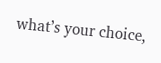what’s your choice,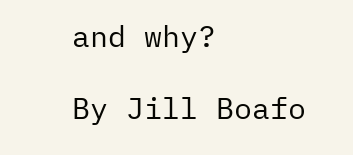and why?

By Jill Boafo